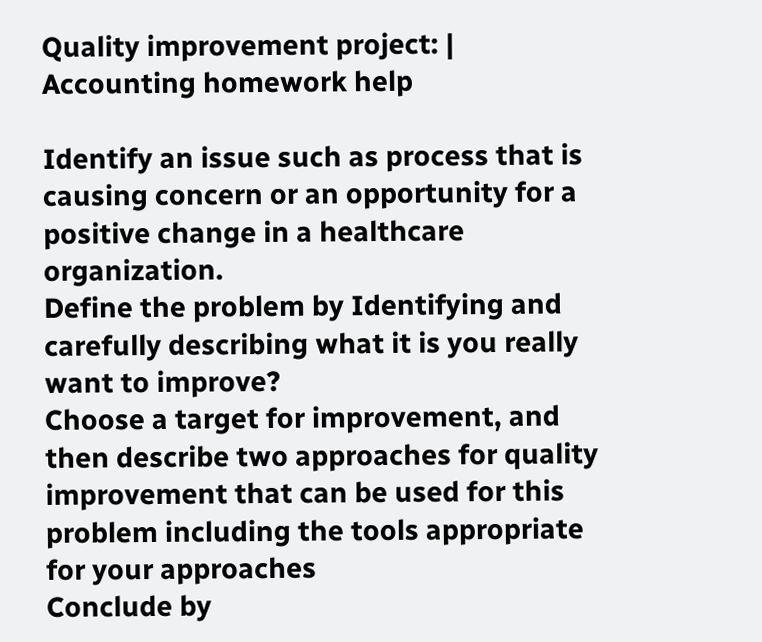Quality improvement project: | Accounting homework help

Identify an issue such as process that is causing concern or an opportunity for a positive change in a healthcare organization.
Define the problem by Identifying and carefully describing what it is you really want to improve?
Choose a target for improvement, and then describe two approaches for quality improvement that can be used for this problem including the tools appropriate for your approaches
Conclude by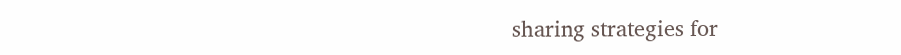sharing strategies for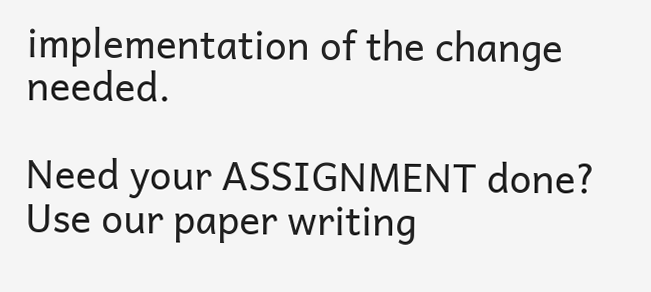implementation of the change needed.

Need your ASSIGNMENT done? Use our paper writing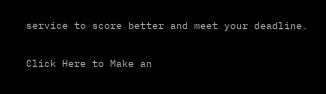service to score better and meet your deadline.

Click Here to Make an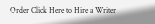Order Click Here to Hire a Writer